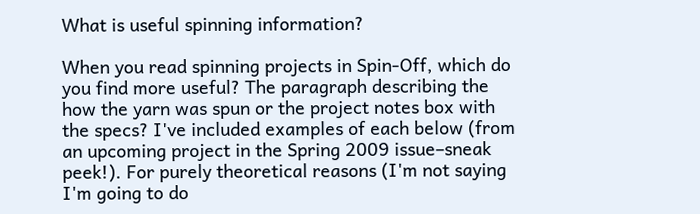What is useful spinning information?

When you read spinning projects in Spin-Off, which do you find more useful? The paragraph describing the how the yarn was spun or the project notes box with the specs? I've included examples of each below (from an upcoming project in the Spring 2009 issue–sneak peek!). For purely theoretical reasons (I'm not saying I'm going to do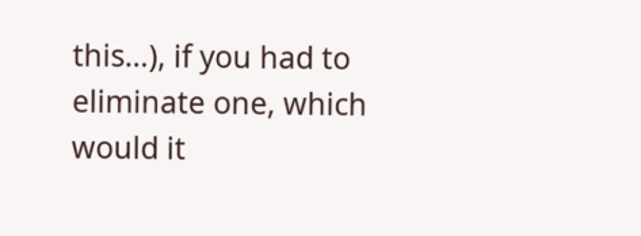this…), if you had to eliminate one, which would it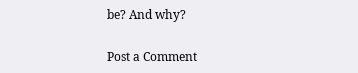be? And why?

Post a Comment